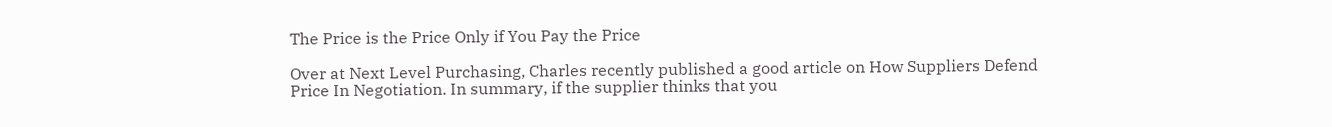The Price is the Price Only if You Pay the Price

Over at Next Level Purchasing, Charles recently published a good article on How Suppliers Defend Price In Negotiation. In summary, if the supplier thinks that you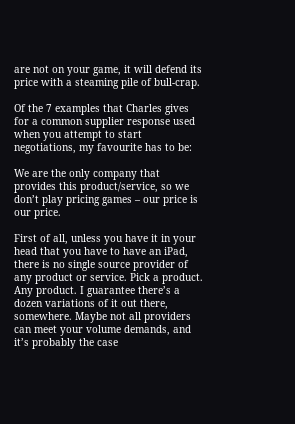are not on your game, it will defend its price with a steaming pile of bull-crap.

Of the 7 examples that Charles gives for a common supplier response used when you attempt to start negotiations, my favourite has to be:

We are the only company that provides this product/service, so we don’t play pricing games – our price is our price.

First of all, unless you have it in your head that you have to have an iPad, there is no single source provider of any product or service. Pick a product. Any product. I guarantee there’s a dozen variations of it out there, somewhere. Maybe not all providers can meet your volume demands, and it’s probably the case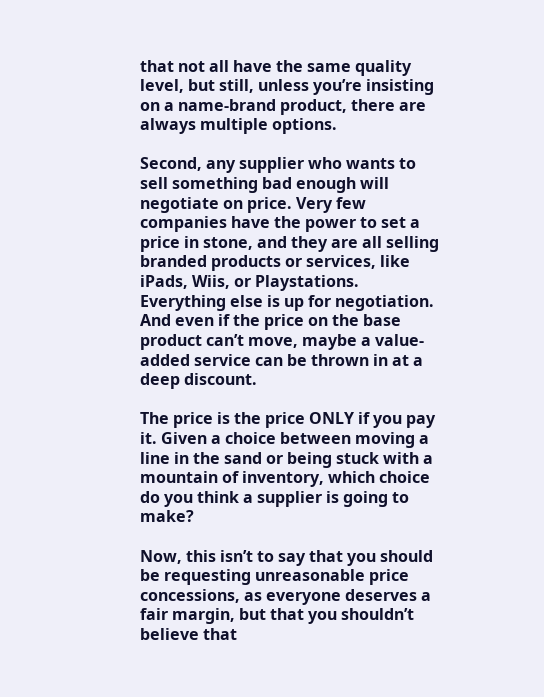that not all have the same quality level, but still, unless you’re insisting on a name-brand product, there are always multiple options.

Second, any supplier who wants to sell something bad enough will negotiate on price. Very few companies have the power to set a price in stone, and they are all selling branded products or services, like iPads, Wiis, or Playstations. Everything else is up for negotiation. And even if the price on the base product can’t move, maybe a value-added service can be thrown in at a deep discount.

The price is the price ONLY if you pay it. Given a choice between moving a line in the sand or being stuck with a mountain of inventory, which choice do you think a supplier is going to make?

Now, this isn’t to say that you should be requesting unreasonable price concessions, as everyone deserves a fair margin, but that you shouldn’t believe that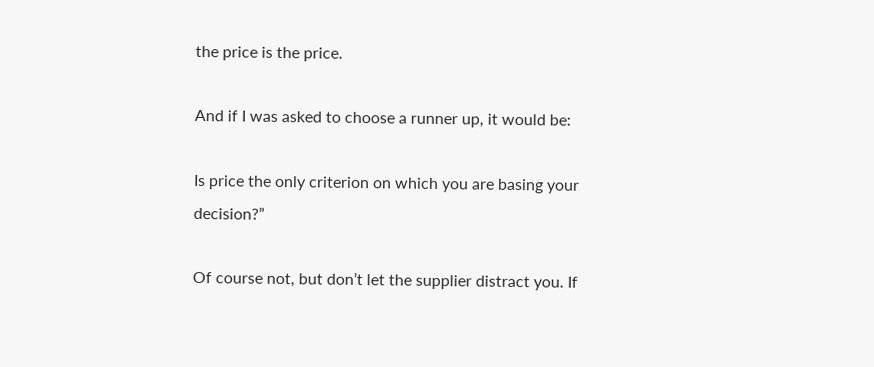the price is the price.

And if I was asked to choose a runner up, it would be:

Is price the only criterion on which you are basing your decision?”

Of course not, but don’t let the supplier distract you. If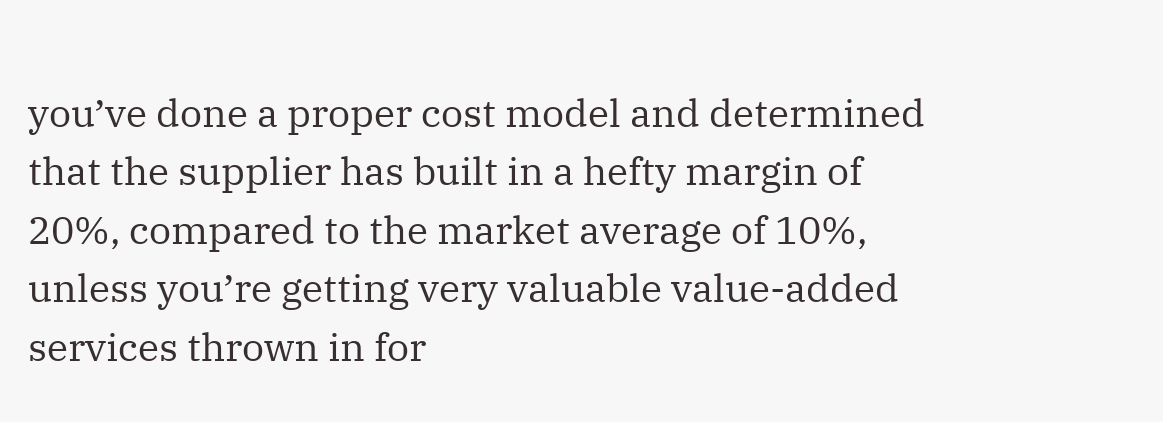you’ve done a proper cost model and determined that the supplier has built in a hefty margin of 20%, compared to the market average of 10%, unless you’re getting very valuable value-added services thrown in for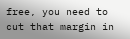free, you need to cut that margin in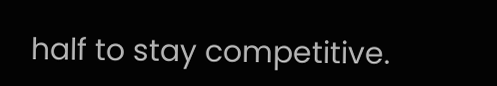half to stay competitive.